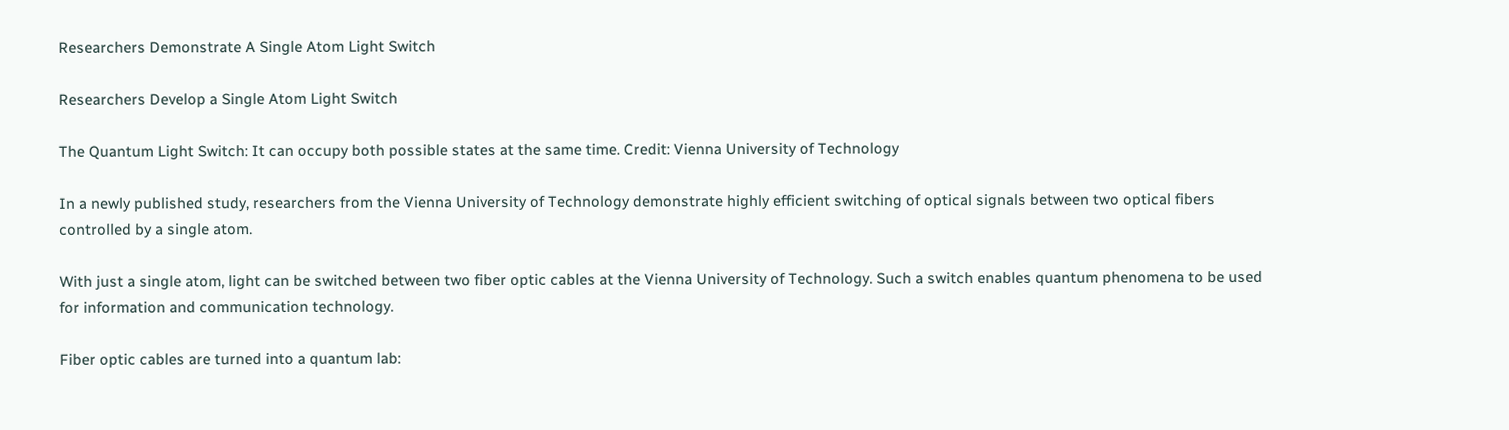Researchers Demonstrate A Single Atom Light Switch

Researchers Develop a Single Atom Light Switch

The Quantum Light Switch: It can occupy both possible states at the same time. Credit: Vienna University of Technology

In a newly published study, researchers from the Vienna University of Technology demonstrate highly efficient switching of optical signals between two optical fibers controlled by a single atom.

With just a single atom, light can be switched between two fiber optic cables at the Vienna University of Technology. Such a switch enables quantum phenomena to be used for information and communication technology.

Fiber optic cables are turned into a quantum lab: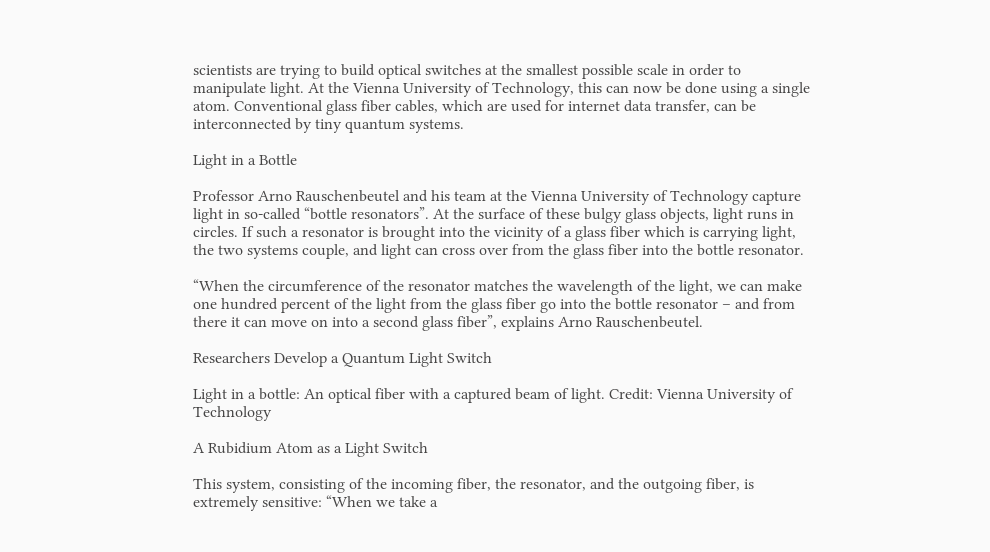scientists are trying to build optical switches at the smallest possible scale in order to manipulate light. At the Vienna University of Technology, this can now be done using a single atom. Conventional glass fiber cables, which are used for internet data transfer, can be interconnected by tiny quantum systems.

Light in a Bottle

Professor Arno Rauschenbeutel and his team at the Vienna University of Technology capture light in so-called “bottle resonators”. At the surface of these bulgy glass objects, light runs in circles. If such a resonator is brought into the vicinity of a glass fiber which is carrying light, the two systems couple, and light can cross over from the glass fiber into the bottle resonator.

“When the circumference of the resonator matches the wavelength of the light, we can make one hundred percent of the light from the glass fiber go into the bottle resonator – and from there it can move on into a second glass fiber”, explains Arno Rauschenbeutel.

Researchers Develop a Quantum Light Switch

Light in a bottle: An optical fiber with a captured beam of light. Credit: Vienna University of Technology

A Rubidium Atom as a Light Switch

This system, consisting of the incoming fiber, the resonator, and the outgoing fiber, is extremely sensitive: “When we take a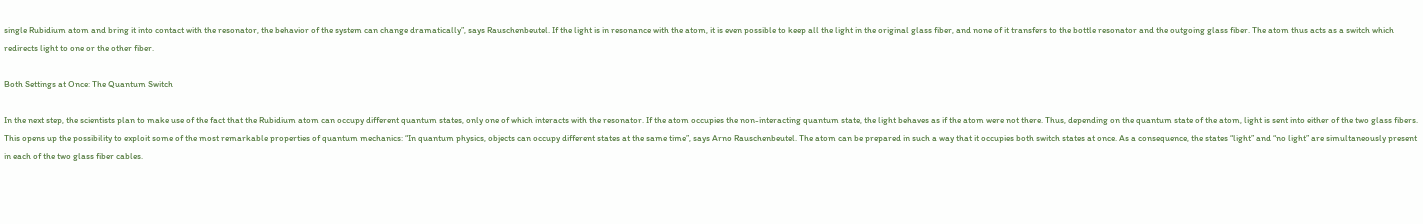single Rubidium atom and bring it into contact with the resonator, the behavior of the system can change dramatically”, says Rauschenbeutel. If the light is in resonance with the atom, it is even possible to keep all the light in the original glass fiber, and none of it transfers to the bottle resonator and the outgoing glass fiber. The atom thus acts as a switch which redirects light to one or the other fiber.

Both Settings at Once: The Quantum Switch

In the next step, the scientists plan to make use of the fact that the Rubidium atom can occupy different quantum states, only one of which interacts with the resonator. If the atom occupies the non-interacting quantum state, the light behaves as if the atom were not there. Thus, depending on the quantum state of the atom, light is sent into either of the two glass fibers. This opens up the possibility to exploit some of the most remarkable properties of quantum mechanics: “In quantum physics, objects can occupy different states at the same time”, says Arno Rauschenbeutel. The atom can be prepared in such a way that it occupies both switch states at once. As a consequence, the states “light” and “no light” are simultaneously present in each of the two glass fiber cables.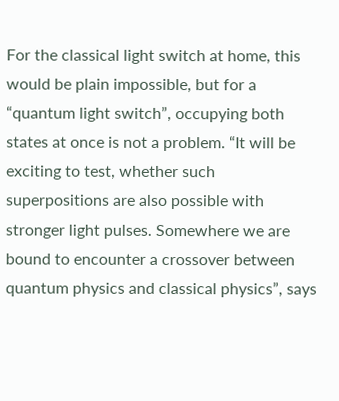For the classical light switch at home, this would be plain impossible, but for a “quantum light switch”, occupying both states at once is not a problem. “It will be exciting to test, whether such superpositions are also possible with stronger light pulses. Somewhere we are bound to encounter a crossover between quantum physics and classical physics”, says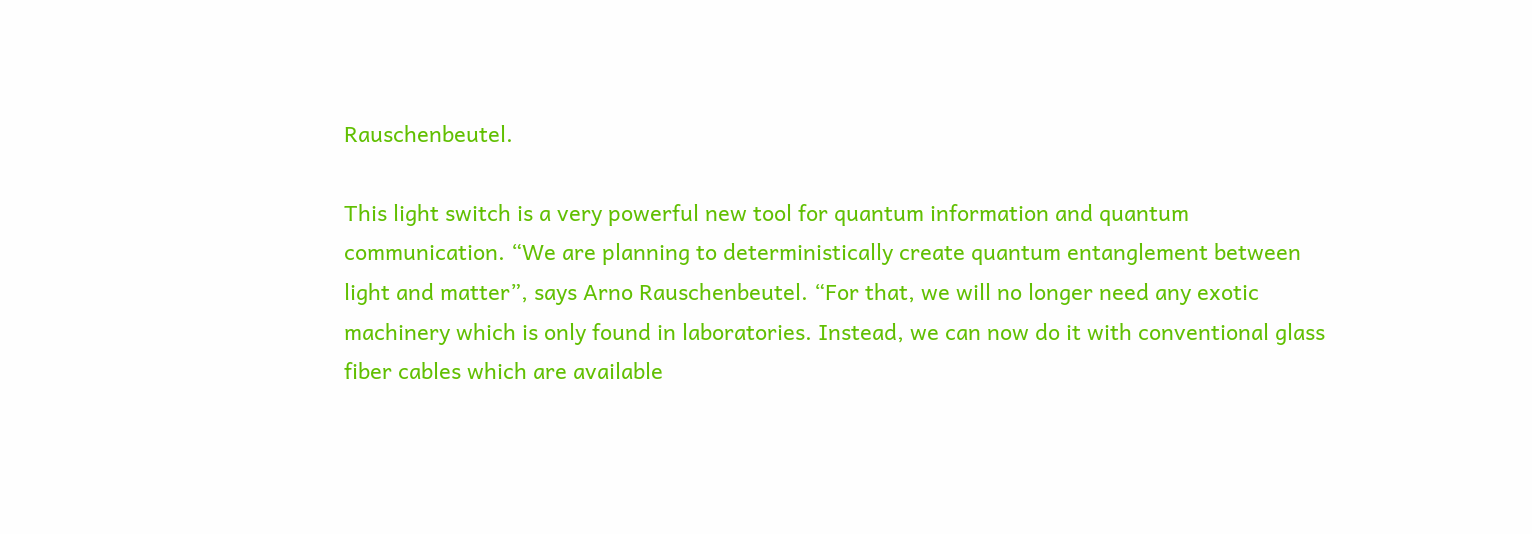Rauschenbeutel.

This light switch is a very powerful new tool for quantum information and quantum communication. “We are planning to deterministically create quantum entanglement between light and matter”, says Arno Rauschenbeutel. “For that, we will no longer need any exotic machinery which is only found in laboratories. Instead, we can now do it with conventional glass fiber cables which are available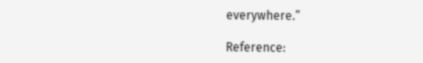everywhere.”

Reference: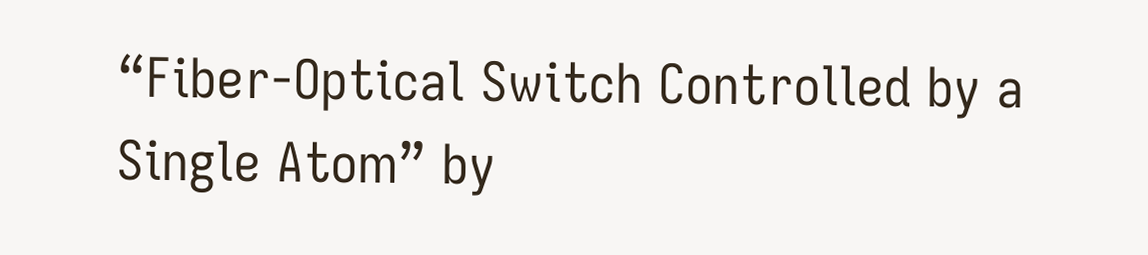“Fiber-Optical Switch Controlled by a Single Atom” by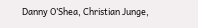Danny O’Shea, Christian Junge,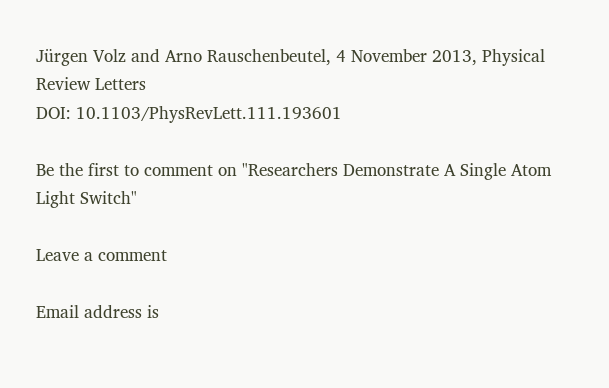Jürgen Volz and Arno Rauschenbeutel, 4 November 2013, Physical Review Letters
DOI: 10.1103/PhysRevLett.111.193601

Be the first to comment on "Researchers Demonstrate A Single Atom Light Switch"

Leave a comment

Email address is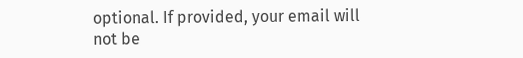optional. If provided, your email will not be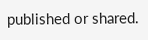published or shared.